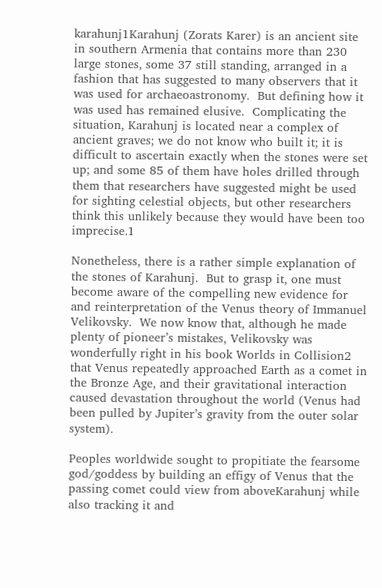karahunj1Karahunj (Zorats Karer) is an ancient site in southern Armenia that contains more than 230 large stones, some 37 still standing, arranged in a fashion that has suggested to many observers that it was used for archaeoastronomy.  But defining how it was used has remained elusive.  Complicating the situation, Karahunj is located near a complex of ancient graves; we do not know who built it; it is difficult to ascertain exactly when the stones were set up; and some 85 of them have holes drilled through them that researchers have suggested might be used for sighting celestial objects, but other researchers think this unlikely because they would have been too imprecise.1

Nonetheless, there is a rather simple explanation of the stones of Karahunj.  But to grasp it, one must become aware of the compelling new evidence for and reinterpretation of the Venus theory of Immanuel Velikovsky.  We now know that, although he made plenty of pioneer’s mistakes, Velikovsky was wonderfully right in his book Worlds in Collision2 that Venus repeatedly approached Earth as a comet in the Bronze Age, and their gravitational interaction caused devastation throughout the world (Venus had been pulled by Jupiter’s gravity from the outer solar system).

Peoples worldwide sought to propitiate the fearsome god/goddess by building an effigy of Venus that the passing comet could view from aboveKarahunj while also tracking it and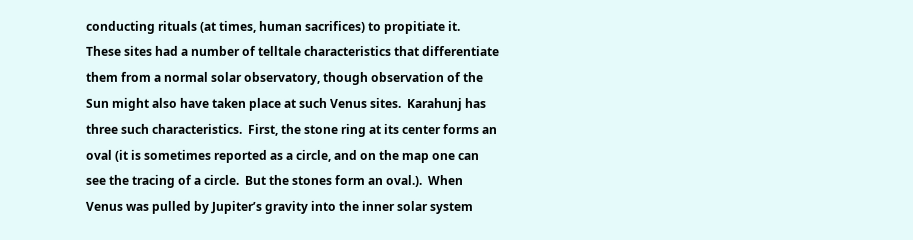conducting rituals (at times, human sacrifices) to propitiate it.  These sites had a number of telltale characteristics that differentiate them from a normal solar observatory, though observation of the Sun might also have taken place at such Venus sites.  Karahunj has three such characteristics.  First, the stone ring at its center forms an oval (it is sometimes reported as a circle, and on the map one can see the tracing of a circle.  But the stones form an oval.).  When Venus was pulled by Jupiter’s gravity into the inner solar system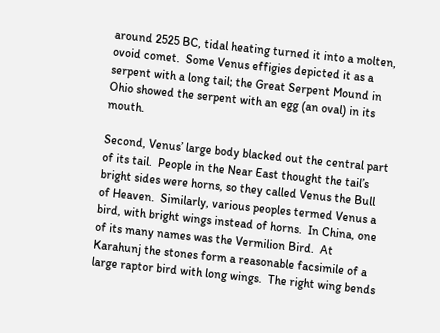around 2525 BC, tidal heating turned it into a molten, ovoid comet.  Some Venus effigies depicted it as a serpent with a long tail; the Great Serpent Mound in Ohio showed the serpent with an egg (an oval) in its mouth.

Second, Venus’ large body blacked out the central part of its tail.  People in the Near East thought the tail’s bright sides were horns, so they called Venus the Bull of Heaven.  Similarly, various peoples termed Venus a bird, with bright wings instead of horns.  In China, one of its many names was the Vermilion Bird.  At Karahunj the stones form a reasonable facsimile of a large raptor bird with long wings.  The right wing bends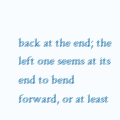back at the end; the left one seems at its end to bend forward, or at least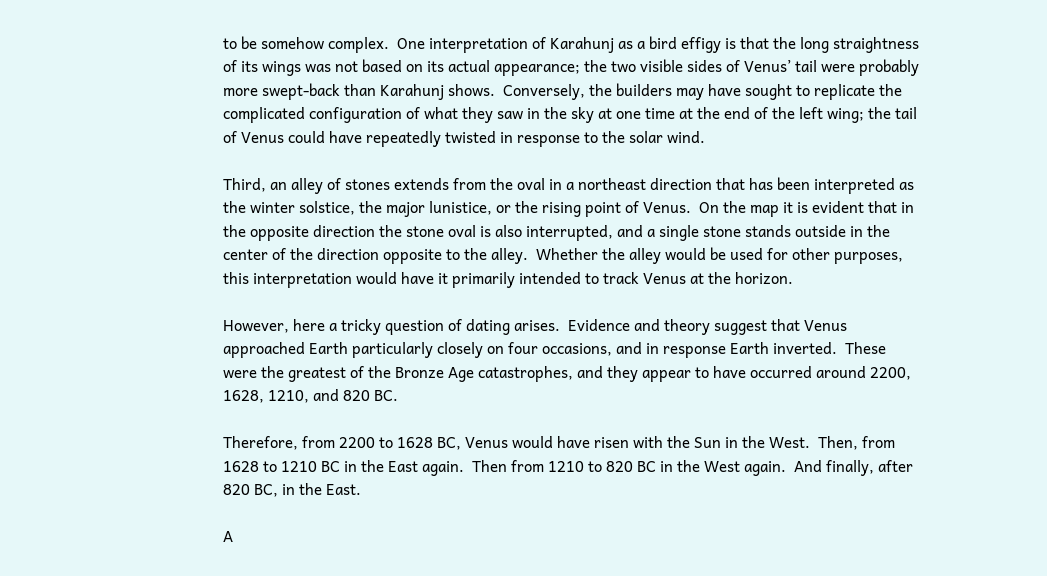to be somehow complex.  One interpretation of Karahunj as a bird effigy is that the long straightness of its wings was not based on its actual appearance; the two visible sides of Venus’ tail were probably more swept-back than Karahunj shows.  Conversely, the builders may have sought to replicate the complicated configuration of what they saw in the sky at one time at the end of the left wing; the tail of Venus could have repeatedly twisted in response to the solar wind.

Third, an alley of stones extends from the oval in a northeast direction that has been interpreted as the winter solstice, the major lunistice, or the rising point of Venus.  On the map it is evident that in the opposite direction the stone oval is also interrupted, and a single stone stands outside in the center of the direction opposite to the alley.  Whether the alley would be used for other purposes, this interpretation would have it primarily intended to track Venus at the horizon.

However, here a tricky question of dating arises.  Evidence and theory suggest that Venus approached Earth particularly closely on four occasions, and in response Earth inverted.  These were the greatest of the Bronze Age catastrophes, and they appear to have occurred around 2200, 1628, 1210, and 820 BC.

Therefore, from 2200 to 1628 BC, Venus would have risen with the Sun in the West.  Then, from 1628 to 1210 BC in the East again.  Then from 1210 to 820 BC in the West again.  And finally, after 820 BC, in the East.

A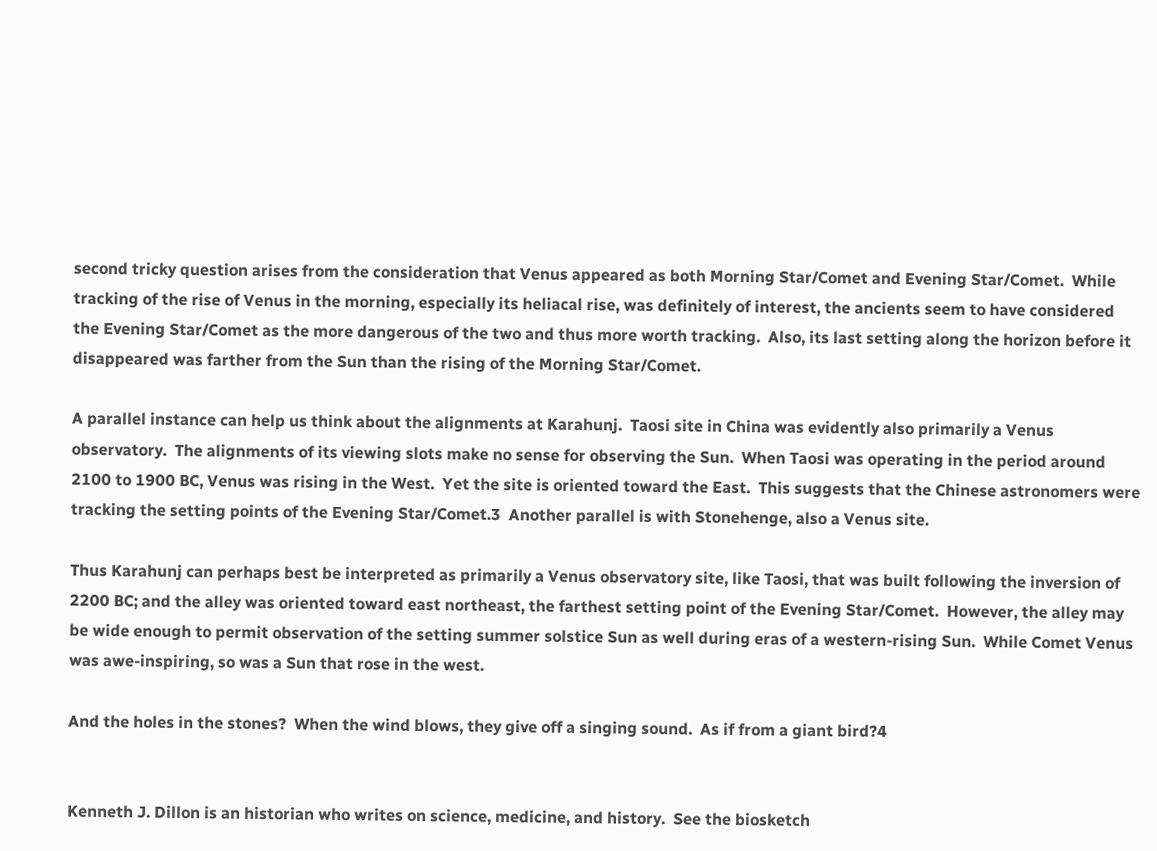second tricky question arises from the consideration that Venus appeared as both Morning Star/Comet and Evening Star/Comet.  While tracking of the rise of Venus in the morning, especially its heliacal rise, was definitely of interest, the ancients seem to have considered the Evening Star/Comet as the more dangerous of the two and thus more worth tracking.  Also, its last setting along the horizon before it disappeared was farther from the Sun than the rising of the Morning Star/Comet.

A parallel instance can help us think about the alignments at Karahunj.  Taosi site in China was evidently also primarily a Venus observatory.  The alignments of its viewing slots make no sense for observing the Sun.  When Taosi was operating in the period around 2100 to 1900 BC, Venus was rising in the West.  Yet the site is oriented toward the East.  This suggests that the Chinese astronomers were tracking the setting points of the Evening Star/Comet.3  Another parallel is with Stonehenge, also a Venus site.

Thus Karahunj can perhaps best be interpreted as primarily a Venus observatory site, like Taosi, that was built following the inversion of 2200 BC; and the alley was oriented toward east northeast, the farthest setting point of the Evening Star/Comet.  However, the alley may be wide enough to permit observation of the setting summer solstice Sun as well during eras of a western-rising Sun.  While Comet Venus was awe-inspiring, so was a Sun that rose in the west.

And the holes in the stones?  When the wind blows, they give off a singing sound.  As if from a giant bird?4


Kenneth J. Dillon is an historian who writes on science, medicine, and history.  See the biosketch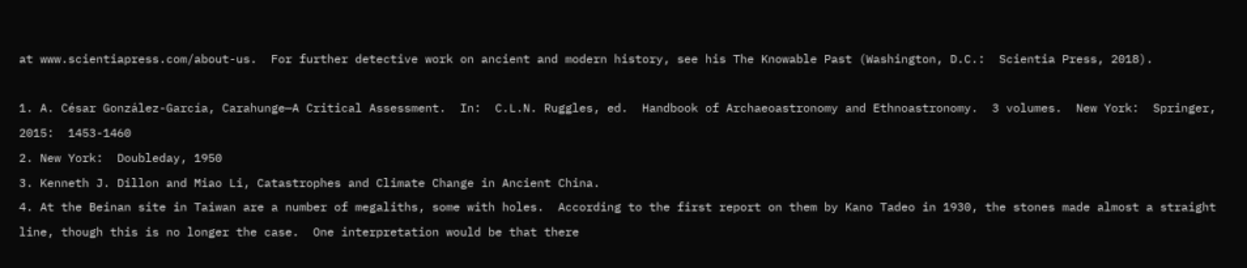at www.scientiapress.com/about-us.  For further detective work on ancient and modern history, see his The Knowable Past (Washington, D.C.:  Scientia Press, 2018).

1. A. César González-García, Carahunge—A Critical Assessment.  In:  C.L.N. Ruggles, ed.  Handbook of Archaeoastronomy and Ethnoastronomy.  3 volumes.  New York:  Springer, 2015:  1453-1460
2. New York:  Doubleday, 1950
3. Kenneth J. Dillon and Miao Li, Catastrophes and Climate Change in Ancient China.
4. At the Beinan site in Taiwan are a number of megaliths, some with holes.  According to the first report on them by Kano Tadeo in 1930, the stones made almost a straight line, though this is no longer the case.  One interpretation would be that there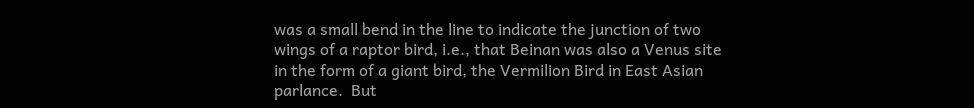was a small bend in the line to indicate the junction of two wings of a raptor bird, i.e., that Beinan was also a Venus site in the form of a giant bird, the Vermilion Bird in East Asian parlance.  But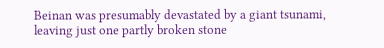Beinan was presumably devastated by a giant tsunami, leaving just one partly broken stone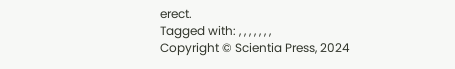erect.
Tagged with: , , , , , , ,
Copyright © Scientia Press, 2024